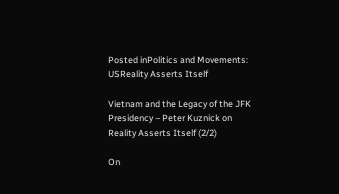Posted inPolitics and Movements: USReality Asserts Itself

Vietnam and the Legacy of the JFK Presidency – Peter Kuznick on Reality Asserts Itself (2/2)

On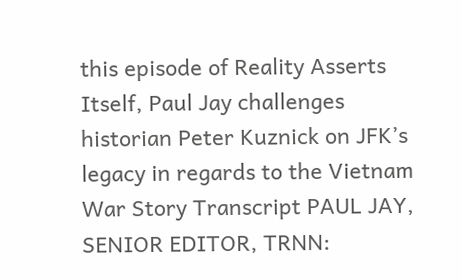this episode of Reality Asserts Itself, Paul Jay challenges historian Peter Kuznick on JFK’s legacy in regards to the Vietnam War Story Transcript PAUL JAY, SENIOR EDITOR, TRNN: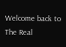Welcome back to The Real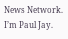News Network. I’m Paul Jay.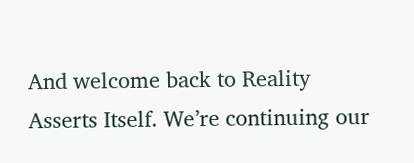And welcome back to Reality Asserts Itself. We’re continuing our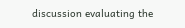discussion evaluating the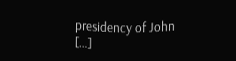presidency of John […]